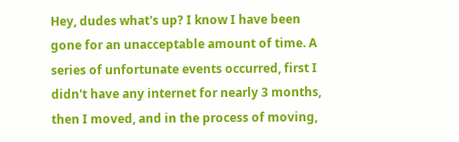Hey, dudes what's up? I know I have been gone for an unacceptable amount of time. A series of unfortunate events occurred, first I didn't have any internet for nearly 3 months, then I moved, and in the process of moving,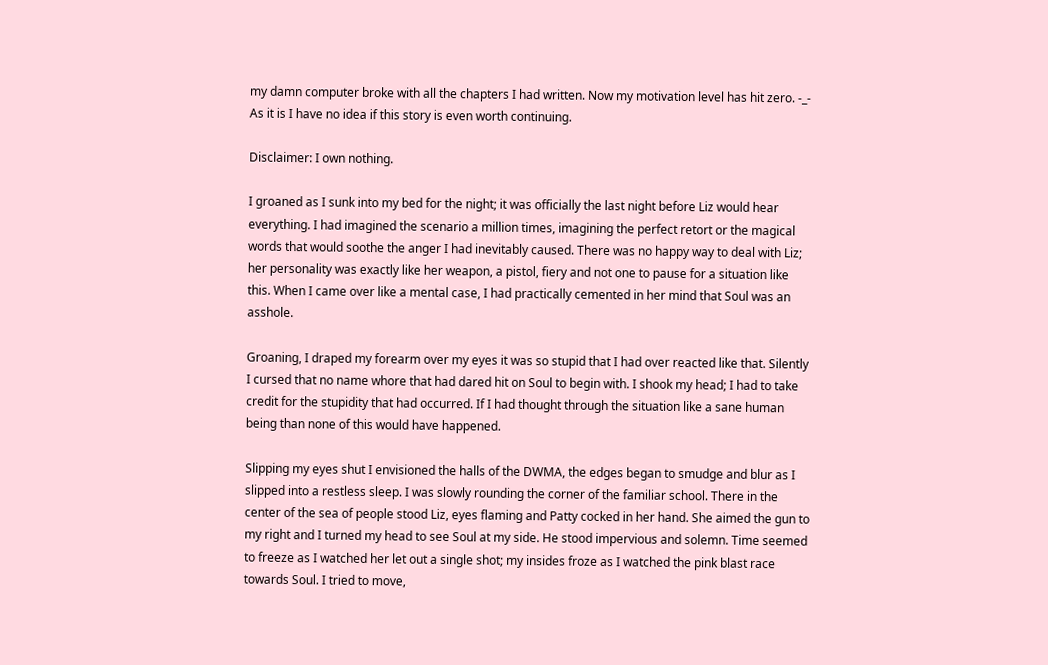my damn computer broke with all the chapters I had written. Now my motivation level has hit zero. -_- As it is I have no idea if this story is even worth continuing.

Disclaimer: I own nothing.

I groaned as I sunk into my bed for the night; it was officially the last night before Liz would hear everything. I had imagined the scenario a million times, imagining the perfect retort or the magical words that would soothe the anger I had inevitably caused. There was no happy way to deal with Liz; her personality was exactly like her weapon, a pistol, fiery and not one to pause for a situation like this. When I came over like a mental case, I had practically cemented in her mind that Soul was an asshole.

Groaning, I draped my forearm over my eyes it was so stupid that I had over reacted like that. Silently I cursed that no name whore that had dared hit on Soul to begin with. I shook my head; I had to take credit for the stupidity that had occurred. If I had thought through the situation like a sane human being than none of this would have happened.

Slipping my eyes shut I envisioned the halls of the DWMA, the edges began to smudge and blur as I slipped into a restless sleep. I was slowly rounding the corner of the familiar school. There in the center of the sea of people stood Liz, eyes flaming and Patty cocked in her hand. She aimed the gun to my right and I turned my head to see Soul at my side. He stood impervious and solemn. Time seemed to freeze as I watched her let out a single shot; my insides froze as I watched the pink blast race towards Soul. I tried to move,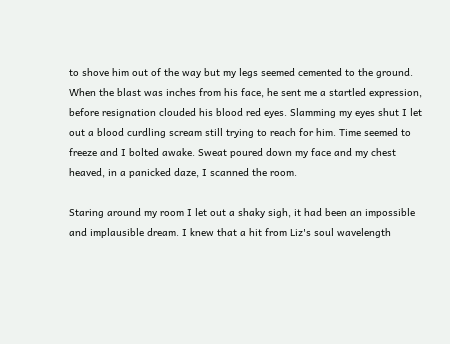to shove him out of the way but my legs seemed cemented to the ground. When the blast was inches from his face, he sent me a startled expression, before resignation clouded his blood red eyes. Slamming my eyes shut I let out a blood curdling scream still trying to reach for him. Time seemed to freeze and I bolted awake. Sweat poured down my face and my chest heaved, in a panicked daze, I scanned the room.

Staring around my room I let out a shaky sigh, it had been an impossible and implausible dream. I knew that a hit from Liz's soul wavelength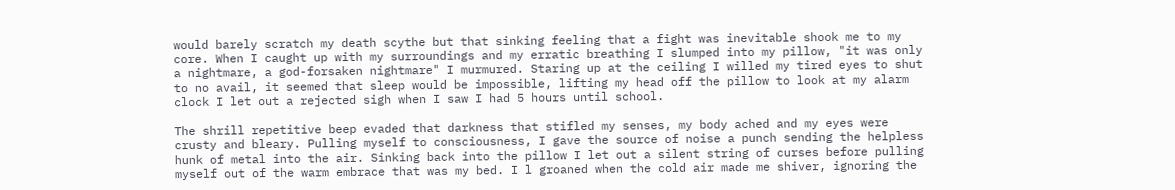would barely scratch my death scythe but that sinking feeling that a fight was inevitable shook me to my core. When I caught up with my surroundings and my erratic breathing I slumped into my pillow, "it was only a nightmare, a god-forsaken nightmare" I murmured. Staring up at the ceiling I willed my tired eyes to shut to no avail, it seemed that sleep would be impossible, lifting my head off the pillow to look at my alarm clock I let out a rejected sigh when I saw I had 5 hours until school.

The shrill repetitive beep evaded that darkness that stifled my senses, my body ached and my eyes were crusty and bleary. Pulling myself to consciousness, I gave the source of noise a punch sending the helpless hunk of metal into the air. Sinking back into the pillow I let out a silent string of curses before pulling myself out of the warm embrace that was my bed. I l groaned when the cold air made me shiver, ignoring the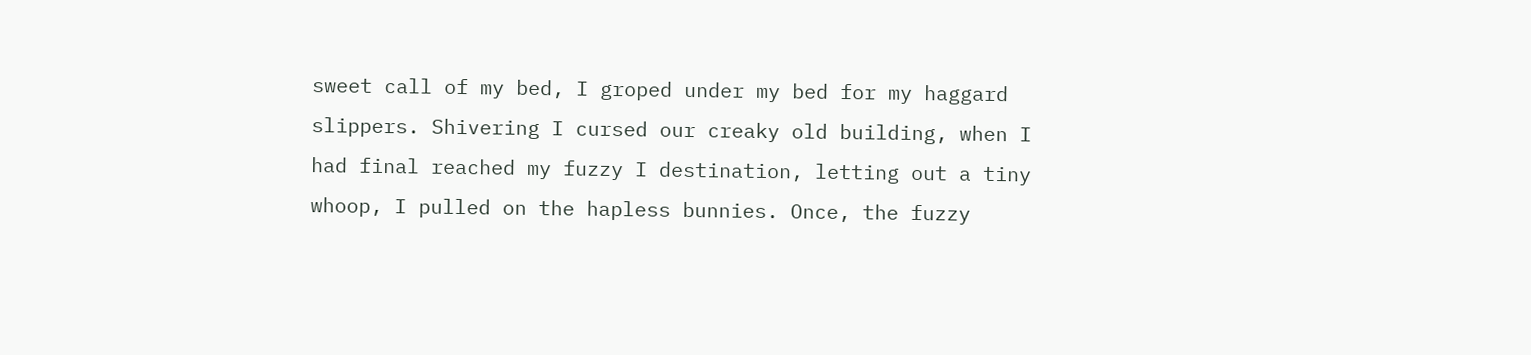sweet call of my bed, I groped under my bed for my haggard slippers. Shivering I cursed our creaky old building, when I had final reached my fuzzy I destination, letting out a tiny whoop, I pulled on the hapless bunnies. Once, the fuzzy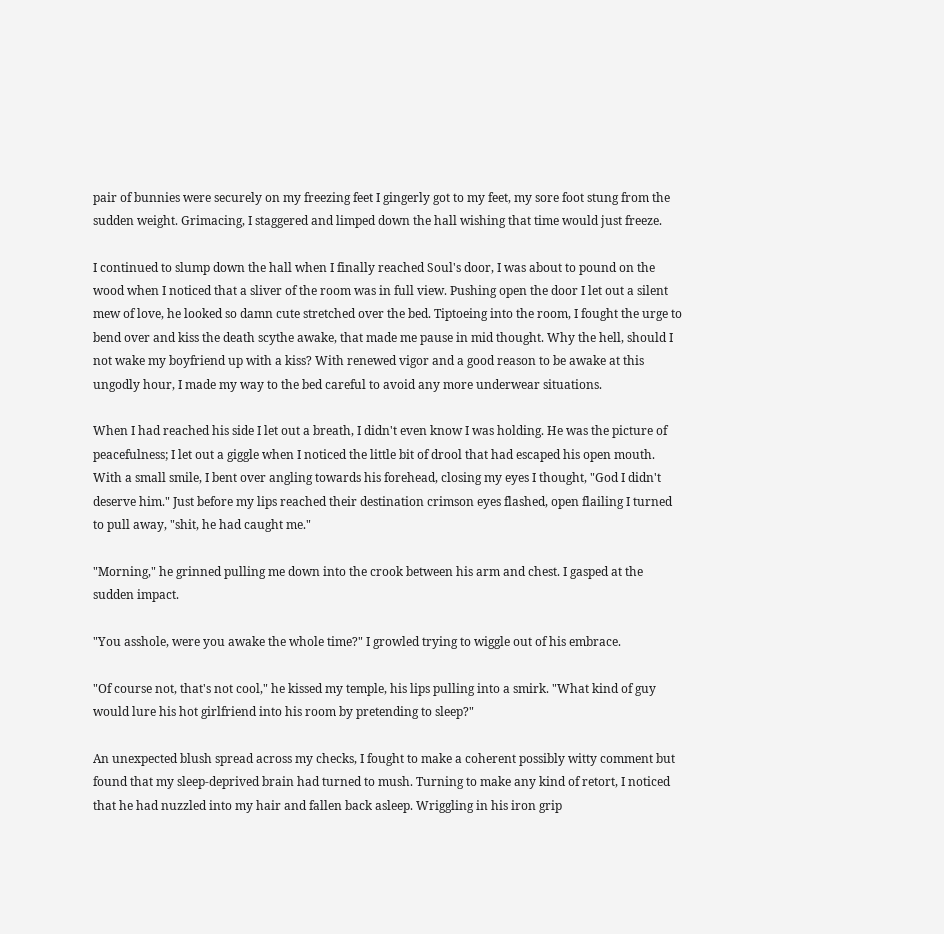pair of bunnies were securely on my freezing feet I gingerly got to my feet, my sore foot stung from the sudden weight. Grimacing, I staggered and limped down the hall wishing that time would just freeze.

I continued to slump down the hall when I finally reached Soul's door, I was about to pound on the wood when I noticed that a sliver of the room was in full view. Pushing open the door I let out a silent mew of love, he looked so damn cute stretched over the bed. Tiptoeing into the room, I fought the urge to bend over and kiss the death scythe awake, that made me pause in mid thought. Why the hell, should I not wake my boyfriend up with a kiss? With renewed vigor and a good reason to be awake at this ungodly hour, I made my way to the bed careful to avoid any more underwear situations.

When I had reached his side I let out a breath, I didn't even know I was holding. He was the picture of peacefulness; I let out a giggle when I noticed the little bit of drool that had escaped his open mouth. With a small smile, I bent over angling towards his forehead, closing my eyes I thought, "God I didn't deserve him." Just before my lips reached their destination crimson eyes flashed, open flailing I turned to pull away, "shit, he had caught me."

"Morning," he grinned pulling me down into the crook between his arm and chest. I gasped at the sudden impact.

"You asshole, were you awake the whole time?" I growled trying to wiggle out of his embrace.

"Of course not, that's not cool," he kissed my temple, his lips pulling into a smirk. "What kind of guy would lure his hot girlfriend into his room by pretending to sleep?"

An unexpected blush spread across my checks, I fought to make a coherent possibly witty comment but found that my sleep-deprived brain had turned to mush. Turning to make any kind of retort, I noticed that he had nuzzled into my hair and fallen back asleep. Wriggling in his iron grip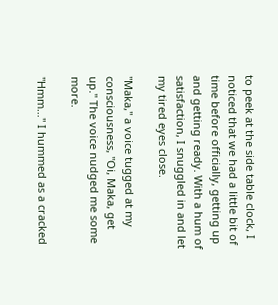to peek at the side table clock, I noticed that we had a little bit of time before officially, getting up and getting ready. With a hum of satisfaction, I snuggled in and let my tired eyes close.

"Maka," a voice tugged at my consciousness, "Oi, Maka, get up." The voice nudged me some more.

"Hmm…" I hummed as a cracked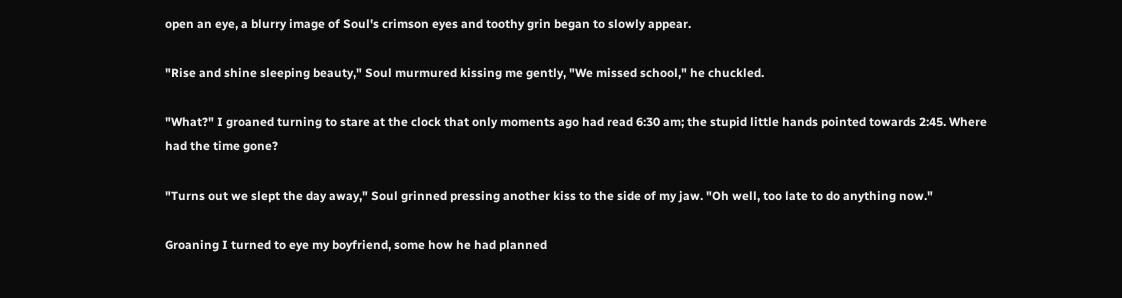open an eye, a blurry image of Soul's crimson eyes and toothy grin began to slowly appear.

"Rise and shine sleeping beauty," Soul murmured kissing me gently, "We missed school," he chuckled.

"What?" I groaned turning to stare at the clock that only moments ago had read 6:30 am; the stupid little hands pointed towards 2:45. Where had the time gone?

"Turns out we slept the day away," Soul grinned pressing another kiss to the side of my jaw. "Oh well, too late to do anything now."

Groaning I turned to eye my boyfriend, some how he had planned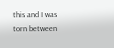this and I was torn between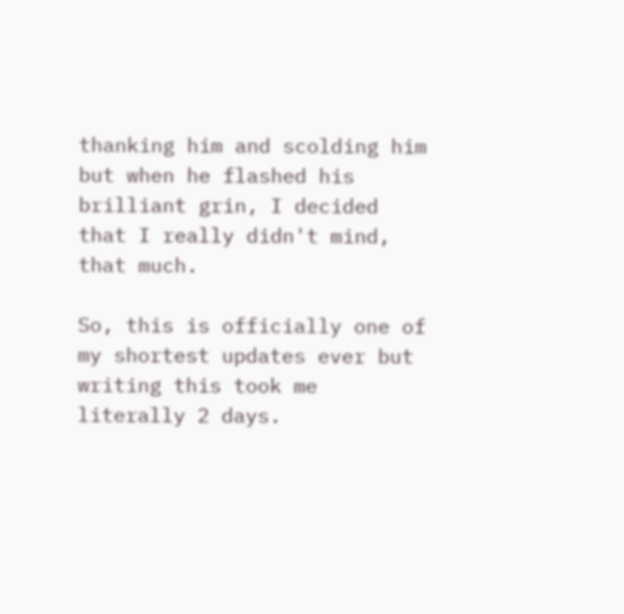thanking him and scolding him but when he flashed his brilliant grin, I decided that I really didn't mind, that much.

So, this is officially one of my shortest updates ever but writing this took me literally 2 days.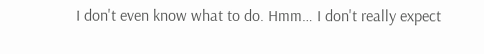I don't even know what to do. Hmm… I don't really expect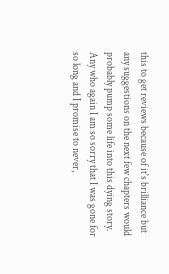this to get reviews because of it's brilliance but any suggestions on the next few chapters would probably pump some life into this dying story. Any who again I am so sorry that I was gone for so long and I promise to never,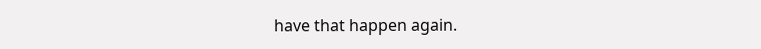have that happen again.